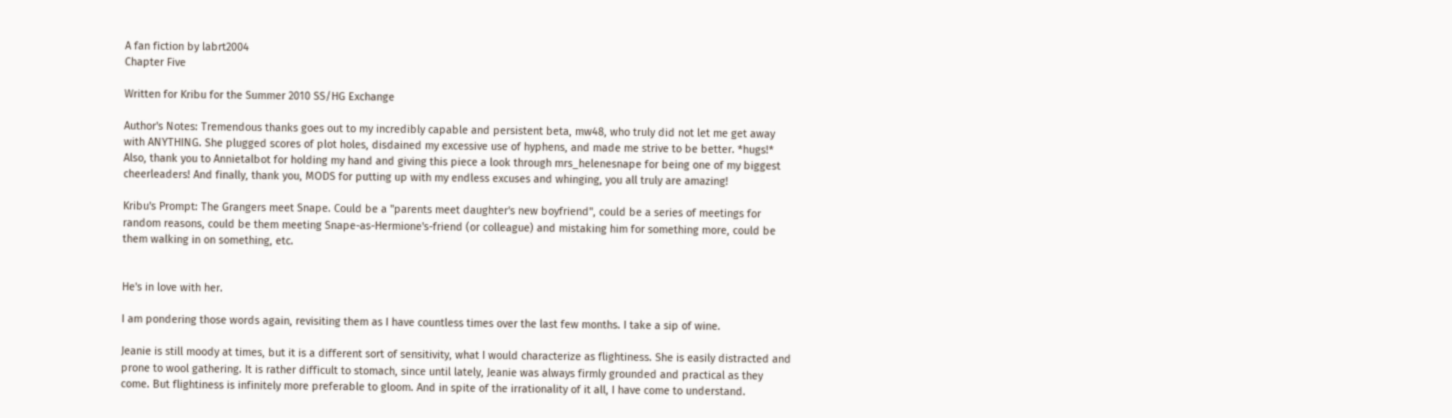A fan fiction by labrt2004
Chapter Five

Written for Kribu for the Summer 2010 SS/HG Exchange

Author's Notes: Tremendous thanks goes out to my incredibly capable and persistent beta, mw48, who truly did not let me get away with ANYTHING. She plugged scores of plot holes, disdained my excessive use of hyphens, and made me strive to be better. *hugs!* Also, thank you to Annietalbot for holding my hand and giving this piece a look through mrs_helenesnape for being one of my biggest cheerleaders! And finally, thank you, MODS for putting up with my endless excuses and whinging, you all truly are amazing!

Kribu's Prompt: The Grangers meet Snape. Could be a "parents meet daughter's new boyfriend", could be a series of meetings for random reasons, could be them meeting Snape-as-Hermione's-friend (or colleague) and mistaking him for something more, could be them walking in on something, etc.


He's in love with her.

I am pondering those words again, revisiting them as I have countless times over the last few months. I take a sip of wine.

Jeanie is still moody at times, but it is a different sort of sensitivity, what I would characterize as flightiness. She is easily distracted and prone to wool gathering. It is rather difficult to stomach, since until lately, Jeanie was always firmly grounded and practical as they come. But flightiness is infinitely more preferable to gloom. And in spite of the irrationality of it all, I have come to understand.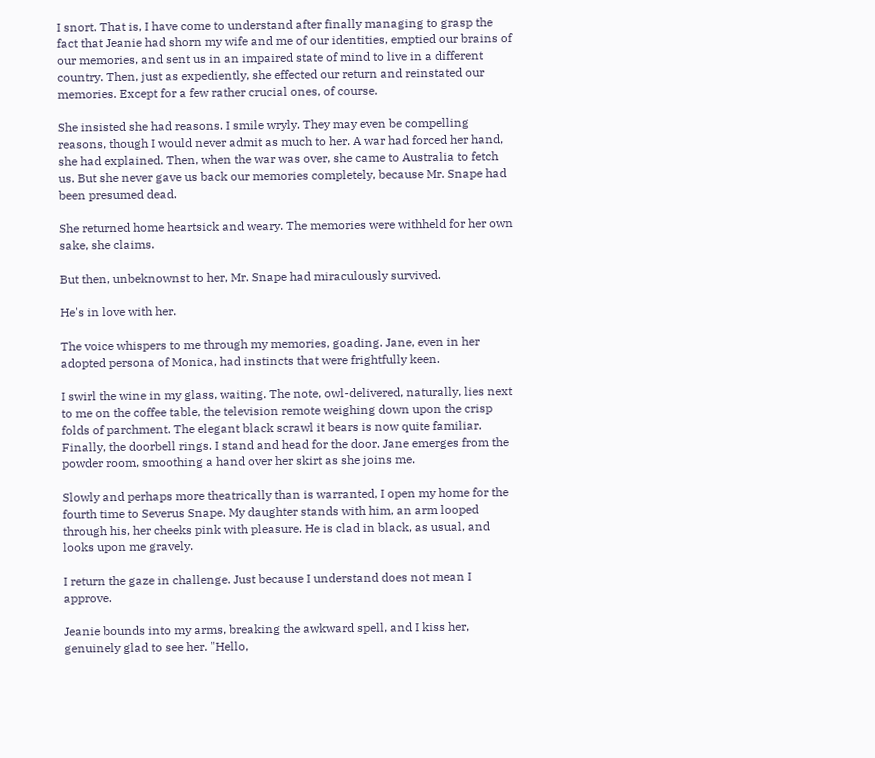I snort. That is, I have come to understand after finally managing to grasp the fact that Jeanie had shorn my wife and me of our identities, emptied our brains of our memories, and sent us in an impaired state of mind to live in a different country. Then, just as expediently, she effected our return and reinstated our memories. Except for a few rather crucial ones, of course.

She insisted she had reasons. I smile wryly. They may even be compelling reasons, though I would never admit as much to her. A war had forced her hand, she had explained. Then, when the war was over, she came to Australia to fetch us. But she never gave us back our memories completely, because Mr. Snape had been presumed dead.

She returned home heartsick and weary. The memories were withheld for her own sake, she claims.

But then, unbeknownst to her, Mr. Snape had miraculously survived.

He's in love with her.

The voice whispers to me through my memories, goading. Jane, even in her adopted persona of Monica, had instincts that were frightfully keen.

I swirl the wine in my glass, waiting. The note, owl-delivered, naturally, lies next to me on the coffee table, the television remote weighing down upon the crisp folds of parchment. The elegant black scrawl it bears is now quite familiar. Finally, the doorbell rings. I stand and head for the door. Jane emerges from the powder room, smoothing a hand over her skirt as she joins me.

Slowly and perhaps more theatrically than is warranted, I open my home for the fourth time to Severus Snape. My daughter stands with him, an arm looped through his, her cheeks pink with pleasure. He is clad in black, as usual, and looks upon me gravely.

I return the gaze in challenge. Just because I understand does not mean I approve.

Jeanie bounds into my arms, breaking the awkward spell, and I kiss her, genuinely glad to see her. "Hello,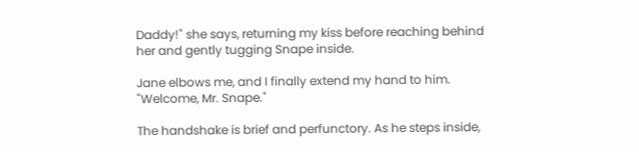Daddy!" she says, returning my kiss before reaching behind her and gently tugging Snape inside.

Jane elbows me, and I finally extend my hand to him. "Welcome, Mr. Snape."

The handshake is brief and perfunctory. As he steps inside,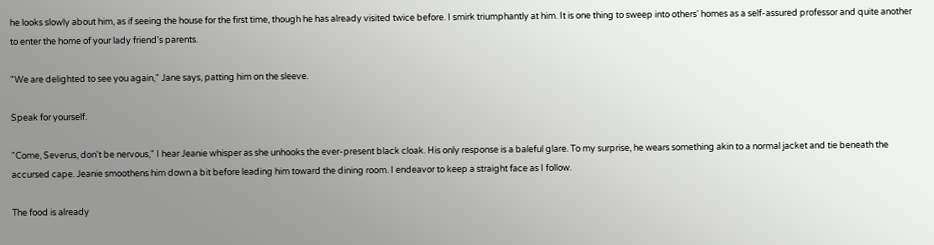he looks slowly about him, as if seeing the house for the first time, though he has already visited twice before. I smirk triumphantly at him. It is one thing to sweep into others' homes as a self-assured professor and quite another to enter the home of your lady friend's parents.

"We are delighted to see you again," Jane says, patting him on the sleeve.

Speak for yourself.

"Come, Severus, don't be nervous," I hear Jeanie whisper as she unhooks the ever-present black cloak. His only response is a baleful glare. To my surprise, he wears something akin to a normal jacket and tie beneath the accursed cape. Jeanie smoothens him down a bit before leading him toward the dining room. I endeavor to keep a straight face as I follow.

The food is already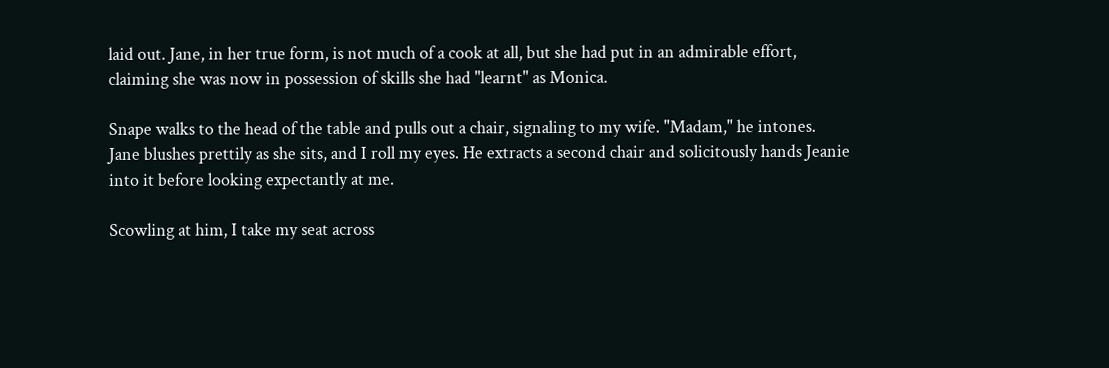laid out. Jane, in her true form, is not much of a cook at all, but she had put in an admirable effort, claiming she was now in possession of skills she had "learnt" as Monica.

Snape walks to the head of the table and pulls out a chair, signaling to my wife. "Madam," he intones. Jane blushes prettily as she sits, and I roll my eyes. He extracts a second chair and solicitously hands Jeanie into it before looking expectantly at me.

Scowling at him, I take my seat across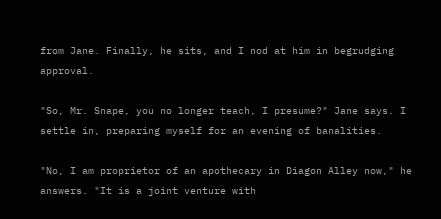from Jane. Finally, he sits, and I nod at him in begrudging approval.

"So, Mr. Snape, you no longer teach, I presume?" Jane says. I settle in, preparing myself for an evening of banalities.

"No, I am proprietor of an apothecary in Diagon Alley now," he answers. "It is a joint venture with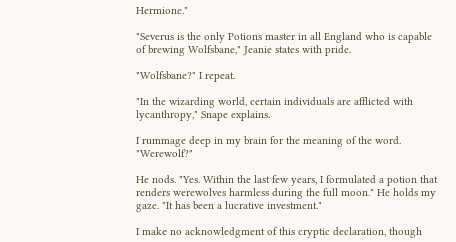Hermione."

"Severus is the only Potions master in all England who is capable of brewing Wolfsbane," Jeanie states with pride.

"Wolfsbane?" I repeat.

"In the wizarding world, certain individuals are afflicted with lycanthropy," Snape explains.

I rummage deep in my brain for the meaning of the word. "Werewolf?"

He nods. "Yes. Within the last few years, I formulated a potion that renders werewolves harmless during the full moon." He holds my gaze. "It has been a lucrative investment."

I make no acknowledgment of this cryptic declaration, though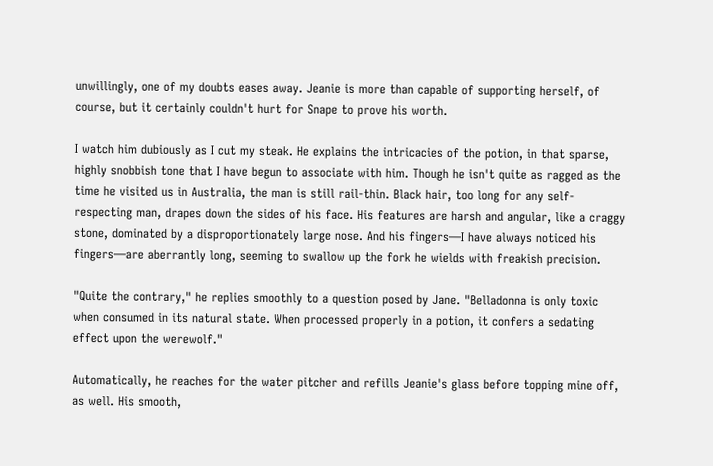unwillingly, one of my doubts eases away. Jeanie is more than capable of supporting herself, of course, but it certainly couldn't hurt for Snape to prove his worth.

I watch him dubiously as I cut my steak. He explains the intricacies of the potion, in that sparse, highly snobbish tone that I have begun to associate with him. Though he isn't quite as ragged as the time he visited us in Australia, the man is still rail-thin. Black hair, too long for any self-respecting man, drapes down the sides of his face. His features are harsh and angular, like a craggy stone, dominated by a disproportionately large nose. And his fingers—I have always noticed his fingers—are aberrantly long, seeming to swallow up the fork he wields with freakish precision.

"Quite the contrary," he replies smoothly to a question posed by Jane. "Belladonna is only toxic when consumed in its natural state. When processed properly in a potion, it confers a sedating effect upon the werewolf."

Automatically, he reaches for the water pitcher and refills Jeanie's glass before topping mine off, as well. His smooth,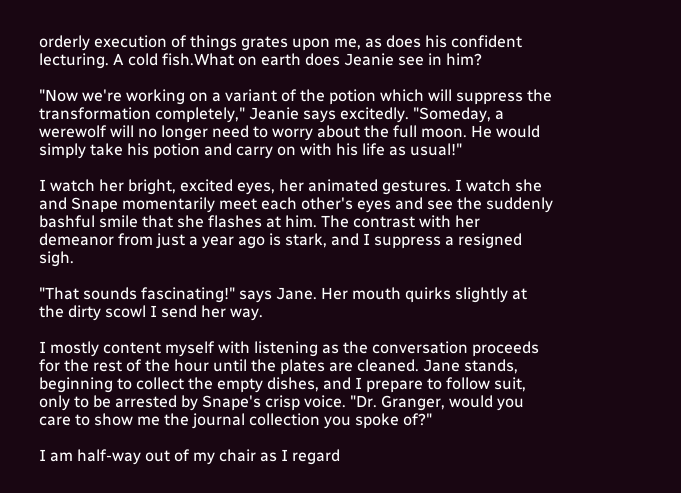orderly execution of things grates upon me, as does his confident lecturing. A cold fish.What on earth does Jeanie see in him?

"Now we're working on a variant of the potion which will suppress the transformation completely," Jeanie says excitedly. "Someday, a werewolf will no longer need to worry about the full moon. He would simply take his potion and carry on with his life as usual!"

I watch her bright, excited eyes, her animated gestures. I watch she and Snape momentarily meet each other's eyes and see the suddenly bashful smile that she flashes at him. The contrast with her demeanor from just a year ago is stark, and I suppress a resigned sigh.

"That sounds fascinating!" says Jane. Her mouth quirks slightly at the dirty scowl I send her way.

I mostly content myself with listening as the conversation proceeds for the rest of the hour until the plates are cleaned. Jane stands, beginning to collect the empty dishes, and I prepare to follow suit, only to be arrested by Snape's crisp voice. "Dr. Granger, would you care to show me the journal collection you spoke of?"

I am half-way out of my chair as I regard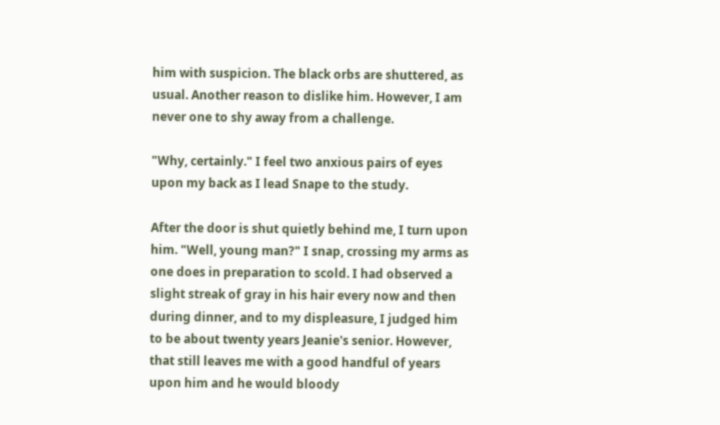him with suspicion. The black orbs are shuttered, as usual. Another reason to dislike him. However, I am never one to shy away from a challenge.

"Why, certainly." I feel two anxious pairs of eyes upon my back as I lead Snape to the study.

After the door is shut quietly behind me, I turn upon him. "Well, young man?" I snap, crossing my arms as one does in preparation to scold. I had observed a slight streak of gray in his hair every now and then during dinner, and to my displeasure, I judged him to be about twenty years Jeanie's senior. However, that still leaves me with a good handful of years upon him and he would bloody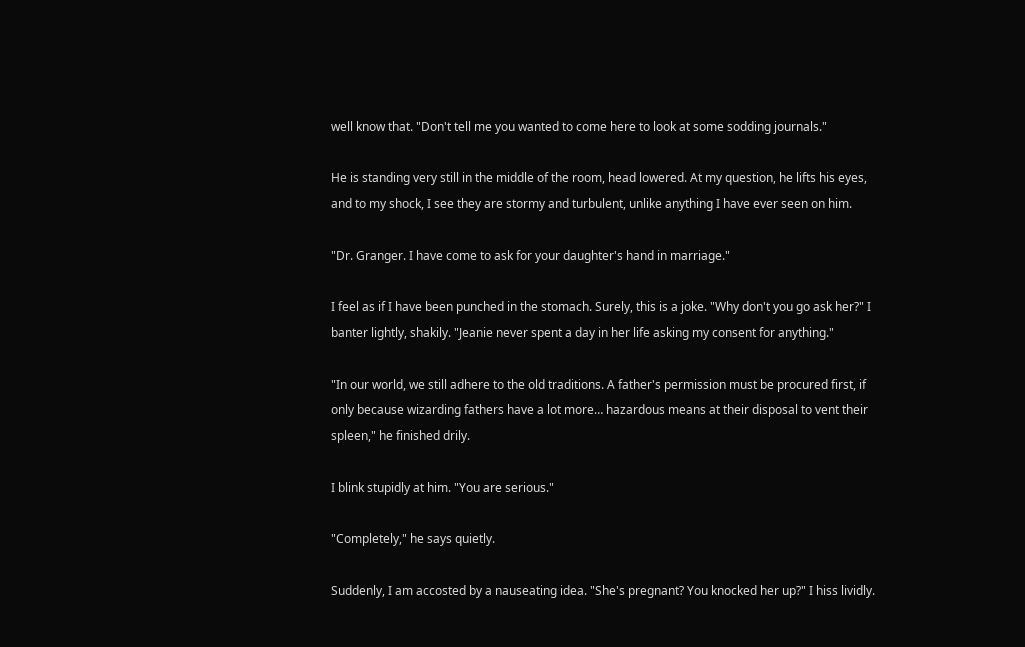well know that. "Don't tell me you wanted to come here to look at some sodding journals."

He is standing very still in the middle of the room, head lowered. At my question, he lifts his eyes, and to my shock, I see they are stormy and turbulent, unlike anything I have ever seen on him.

"Dr. Granger. I have come to ask for your daughter's hand in marriage."

I feel as if I have been punched in the stomach. Surely, this is a joke. "Why don't you go ask her?" I banter lightly, shakily. "Jeanie never spent a day in her life asking my consent for anything."

"In our world, we still adhere to the old traditions. A father's permission must be procured first, if only because wizarding fathers have a lot more… hazardous means at their disposal to vent their spleen," he finished drily.

I blink stupidly at him. "You are serious."

"Completely," he says quietly.

Suddenly, I am accosted by a nauseating idea. "She's pregnant? You knocked her up?" I hiss lividly.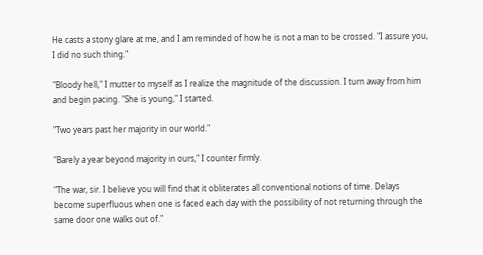He casts a stony glare at me, and I am reminded of how he is not a man to be crossed. "I assure you, I did no such thing."

"Bloody hell," I mutter to myself as I realize the magnitude of the discussion. I turn away from him and begin pacing. "She is young," I started.

"Two years past her majority in our world."

"Barely a year beyond majority in ours," I counter firmly.

"The war, sir. I believe you will find that it obliterates all conventional notions of time. Delays become superfluous when one is faced each day with the possibility of not returning through the same door one walks out of."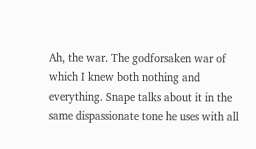Ah, the war. The godforsaken war of which I knew both nothing and everything. Snape talks about it in the same dispassionate tone he uses with all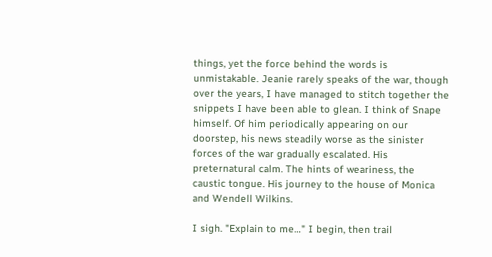things, yet the force behind the words is unmistakable. Jeanie rarely speaks of the war, though over the years, I have managed to stitch together the snippets I have been able to glean. I think of Snape himself. Of him periodically appearing on our doorstep, his news steadily worse as the sinister forces of the war gradually escalated. His preternatural calm. The hints of weariness, the caustic tongue. His journey to the house of Monica and Wendell Wilkins.

I sigh. "Explain to me…" I begin, then trail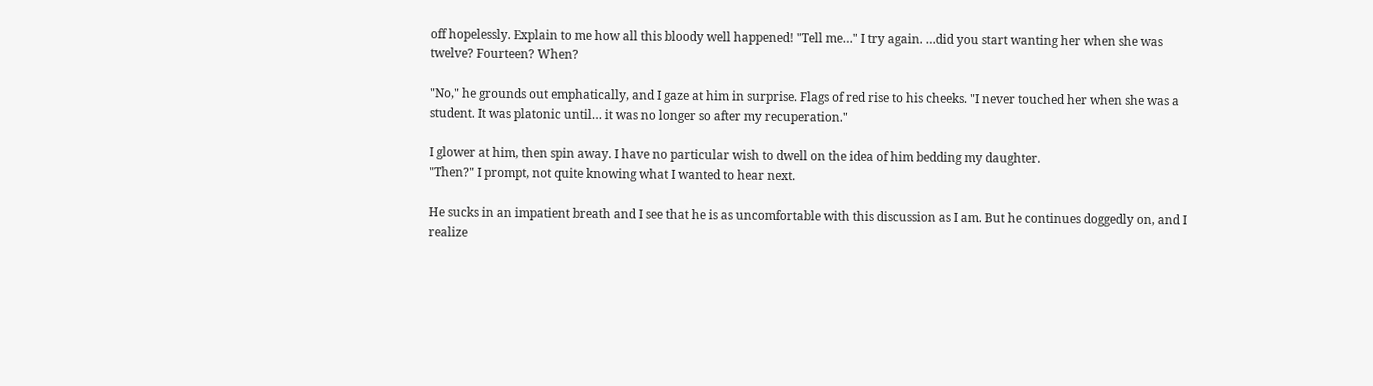off hopelessly. Explain to me how all this bloody well happened! "Tell me…" I try again. …did you start wanting her when she was twelve? Fourteen? When?

"No," he grounds out emphatically, and I gaze at him in surprise. Flags of red rise to his cheeks. "I never touched her when she was a student. It was platonic until… it was no longer so after my recuperation."

I glower at him, then spin away. I have no particular wish to dwell on the idea of him bedding my daughter.
"Then?" I prompt, not quite knowing what I wanted to hear next.

He sucks in an impatient breath and I see that he is as uncomfortable with this discussion as I am. But he continues doggedly on, and I realize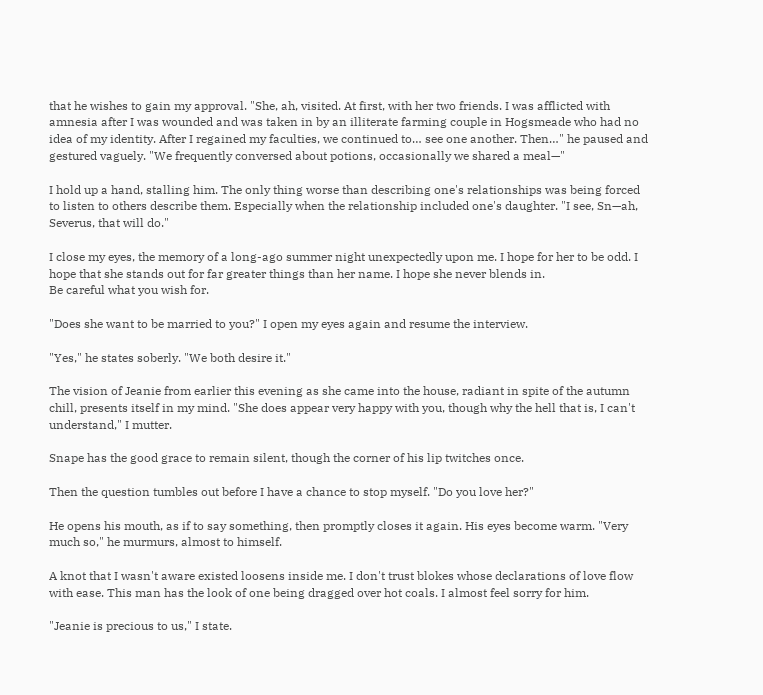that he wishes to gain my approval. "She, ah, visited. At first, with her two friends. I was afflicted with amnesia after I was wounded and was taken in by an illiterate farming couple in Hogsmeade who had no idea of my identity. After I regained my faculties, we continued to… see one another. Then…" he paused and gestured vaguely. "We frequently conversed about potions, occasionally we shared a meal—"

I hold up a hand, stalling him. The only thing worse than describing one's relationships was being forced to listen to others describe them. Especially when the relationship included one's daughter. "I see, Sn—ah, Severus, that will do."

I close my eyes, the memory of a long-ago summer night unexpectedly upon me. I hope for her to be odd. I hope that she stands out for far greater things than her name. I hope she never blends in.
Be careful what you wish for.

"Does she want to be married to you?" I open my eyes again and resume the interview.

"Yes," he states soberly. "We both desire it."

The vision of Jeanie from earlier this evening as she came into the house, radiant in spite of the autumn chill, presents itself in my mind. "She does appear very happy with you, though why the hell that is, I can't understand," I mutter.

Snape has the good grace to remain silent, though the corner of his lip twitches once.

Then the question tumbles out before I have a chance to stop myself. "Do you love her?"

He opens his mouth, as if to say something, then promptly closes it again. His eyes become warm. "Very much so," he murmurs, almost to himself.

A knot that I wasn't aware existed loosens inside me. I don't trust blokes whose declarations of love flow with ease. This man has the look of one being dragged over hot coals. I almost feel sorry for him.

"Jeanie is precious to us," I state.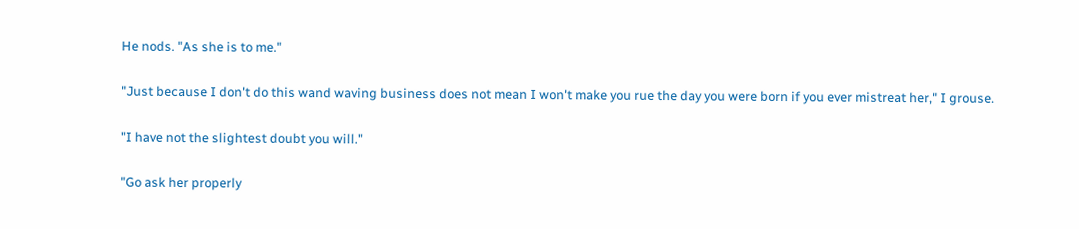He nods. "As she is to me."

"Just because I don't do this wand waving business does not mean I won't make you rue the day you were born if you ever mistreat her," I grouse.

"I have not the slightest doubt you will."

"Go ask her properly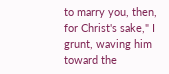to marry you, then, for Christ's sake," I grunt, waving him toward the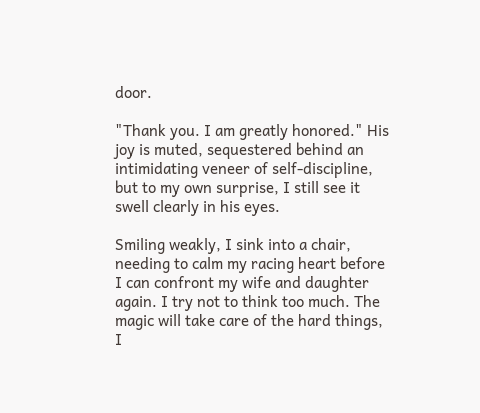door.

"Thank you. I am greatly honored." His joy is muted, sequestered behind an intimidating veneer of self-discipline, but to my own surprise, I still see it swell clearly in his eyes.

Smiling weakly, I sink into a chair, needing to calm my racing heart before I can confront my wife and daughter again. I try not to think too much. The magic will take care of the hard things, I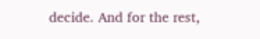decide. And for the rest,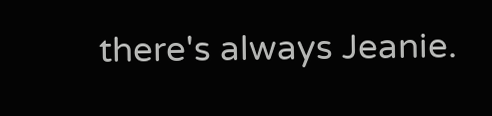there's always Jeanie.